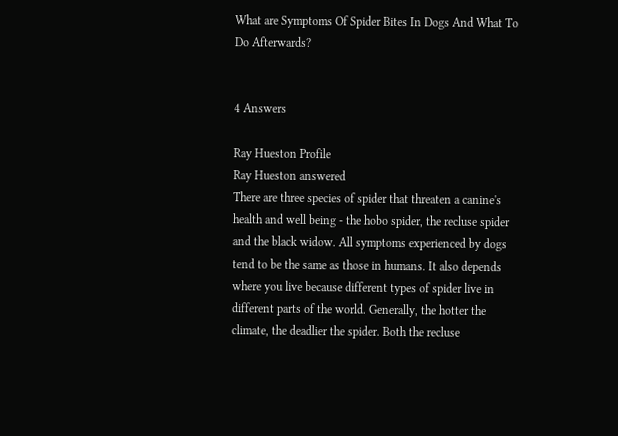What are Symptoms Of Spider Bites In Dogs And What To Do Afterwards?


4 Answers

Ray Hueston Profile
Ray Hueston answered
There are three species of spider that threaten a canine's health and well being - the hobo spider, the recluse spider and the black widow. All symptoms experienced by dogs tend to be the same as those in humans. It also depends where you live because different types of spider live in different parts of the world. Generally, the hotter the climate, the deadlier the spider. Both the recluse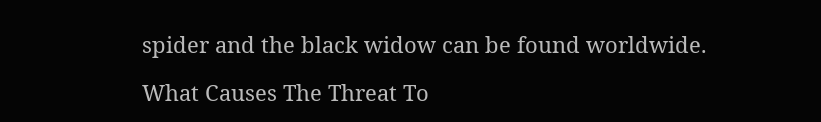spider and the black widow can be found worldwide.

What Causes The Threat To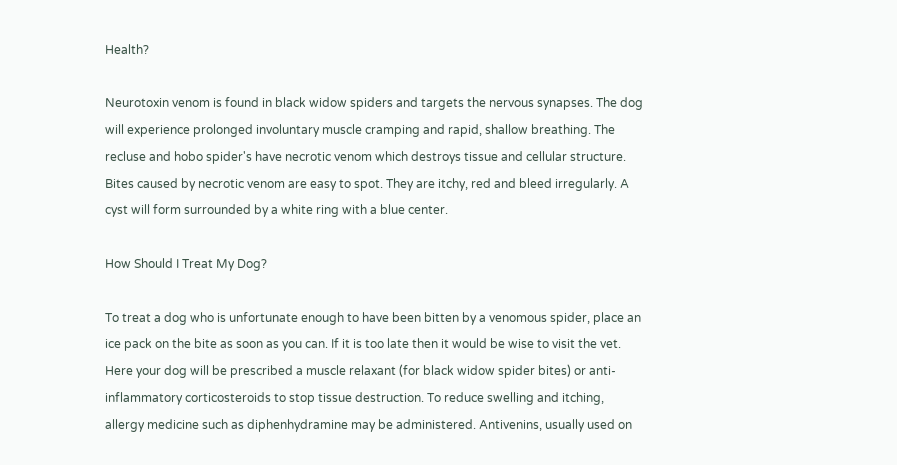Health?

Neurotoxin venom is found in black widow spiders and targets the nervous synapses. The dog will experience prolonged involuntary muscle cramping and rapid, shallow breathing. The recluse and hobo spider's have necrotic venom which destroys tissue and cellular structure. Bites caused by necrotic venom are easy to spot. They are itchy, red and bleed irregularly. A cyst will form surrounded by a white ring with a blue center.

How Should I Treat My Dog?

To treat a dog who is unfortunate enough to have been bitten by a venomous spider, place an ice pack on the bite as soon as you can. If it is too late then it would be wise to visit the vet. Here your dog will be prescribed a muscle relaxant (for black widow spider bites) or anti-inflammatory corticosteroids to stop tissue destruction. To reduce swelling and itching, allergy medicine such as diphenhydramine may be administered. Antivenins, usually used on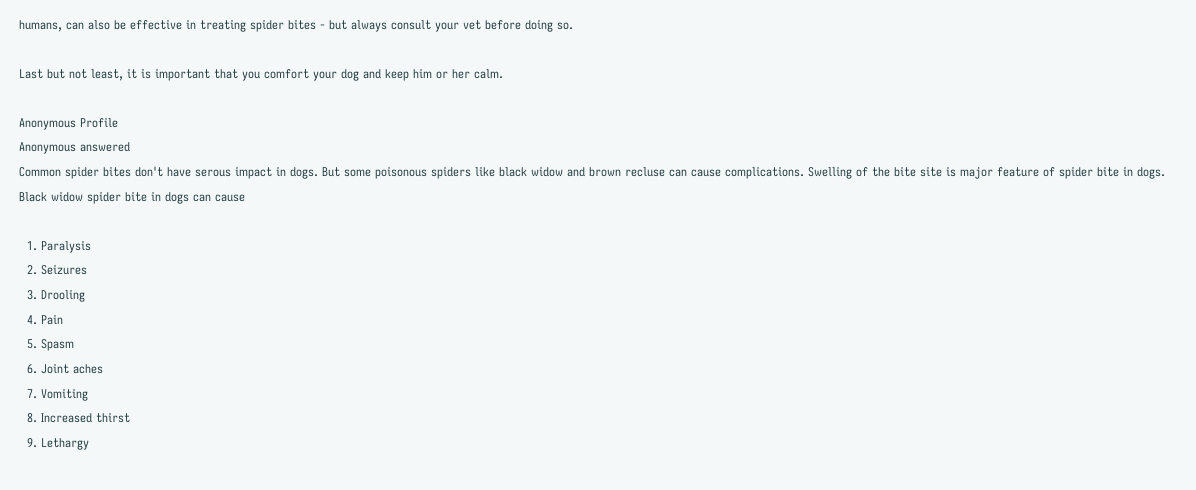humans, can also be effective in treating spider bites - but always consult your vet before doing so.

Last but not least, it is important that you comfort your dog and keep him or her calm.

Anonymous Profile
Anonymous answered
Common spider bites don't have serous impact in dogs. But some poisonous spiders like black widow and brown recluse can cause complications. Swelling of the bite site is major feature of spider bite in dogs. Black widow spider bite in dogs can cause

  1. Paralysis
  2. Seizures
  3. Drooling
  4. Pain
  5. Spasm
  6. Joint aches
  7. Vomiting
  8. Increased thirst
  9. Lethargy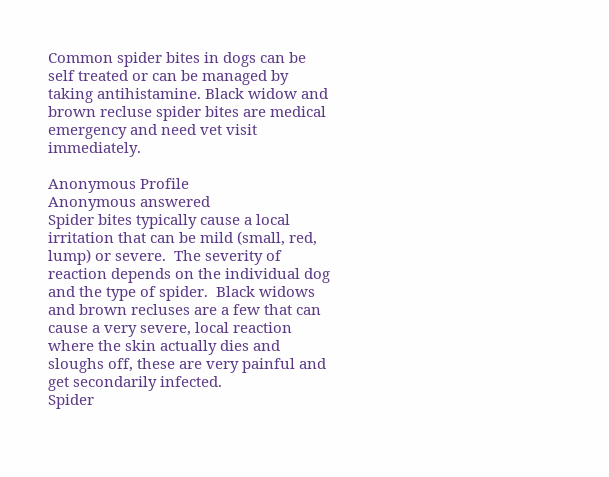Common spider bites in dogs can be self treated or can be managed by taking antihistamine. Black widow and brown recluse spider bites are medical emergency and need vet visit immediately.

Anonymous Profile
Anonymous answered
Spider bites typically cause a local irritation that can be mild (small, red, lump) or severe.  The severity of reaction depends on the individual dog and the type of spider.  Black widows and brown recluses are a few that can cause a very severe, local reaction where the skin actually dies and sloughs off, these are very painful and get secondarily infected.
Spider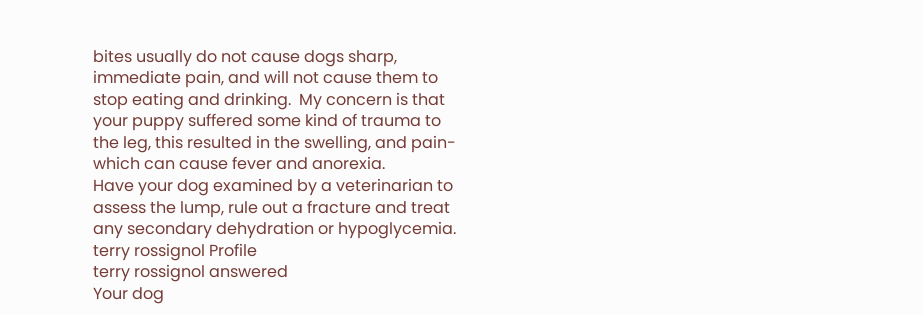bites usually do not cause dogs sharp, immediate pain, and will not cause them to stop eating and drinking.  My concern is that your puppy suffered some kind of trauma to the leg, this resulted in the swelling, and pain-which can cause fever and anorexia.
Have your dog examined by a veterinarian to assess the lump, rule out a fracture and treat any secondary dehydration or hypoglycemia.
terry rossignol Profile
terry rossignol answered
Your dog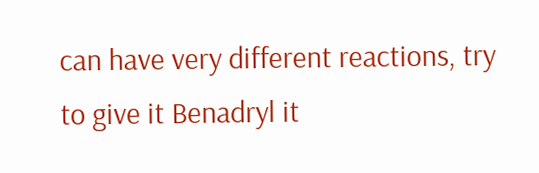can have very different reactions, try to give it Benadryl it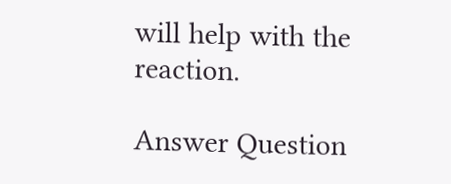will help with the reaction.

Answer Question